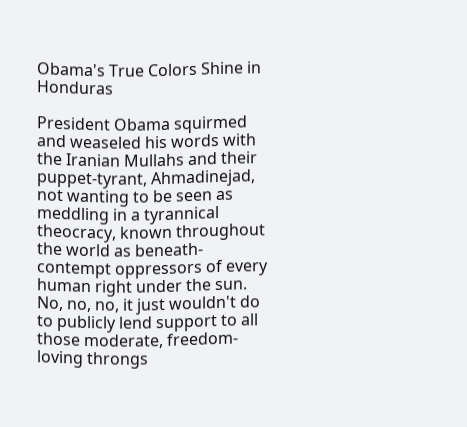Obama's True Colors Shine in Honduras

President Obama squirmed and weaseled his words with the Iranian Mullahs and their puppet-tyrant, Ahmadinejad, not wanting to be seen as meddling in a tyrannical theocracy, known throughout the world as beneath-contempt oppressors of every human right under the sun.  No, no, no, it just wouldn't do to publicly lend support to all those moderate, freedom-loving throngs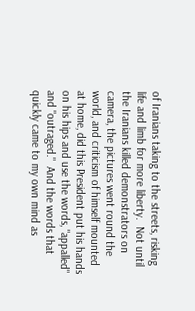of Iranians taking to the streets, risking life and limb for more liberty.  Not until the Iranians killed demonstrators on camera, the pictures went round the world, and criticism of himself mounted at home, did this President put his hands on his hips and use the words, "appalled" and "outraged."  And the words that quickly came to my own mind as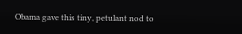Obama gave this tiny, petulant nod to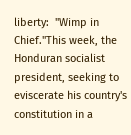liberty:  "Wimp in Chief."This week, the Honduran socialist president, seeking to eviscerate his country's constitution in a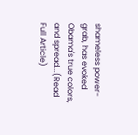shameless power-grab, has evoked Obama's true colors, and spread...(Read Full Article)